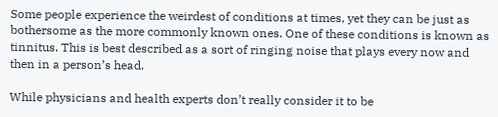Some people experience the weirdest of conditions at times, yet they can be just as bothersome as the more commonly known ones. One of these conditions is known as tinnitus. This is best described as a sort of ringing noise that plays every now and then in a person’s head.

While physicians and health experts don’t really consider it to be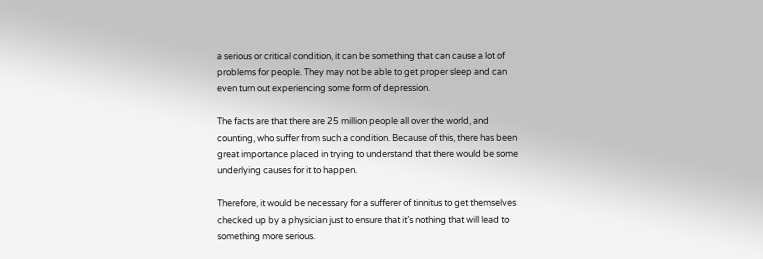a serious or critical condition, it can be something that can cause a lot of problems for people. They may not be able to get proper sleep and can even turn out experiencing some form of depression.

The facts are that there are 25 million people all over the world, and counting, who suffer from such a condition. Because of this, there has been great importance placed in trying to understand that there would be some underlying causes for it to happen.

Therefore, it would be necessary for a sufferer of tinnitus to get themselves checked up by a physician just to ensure that it’s nothing that will lead to something more serious.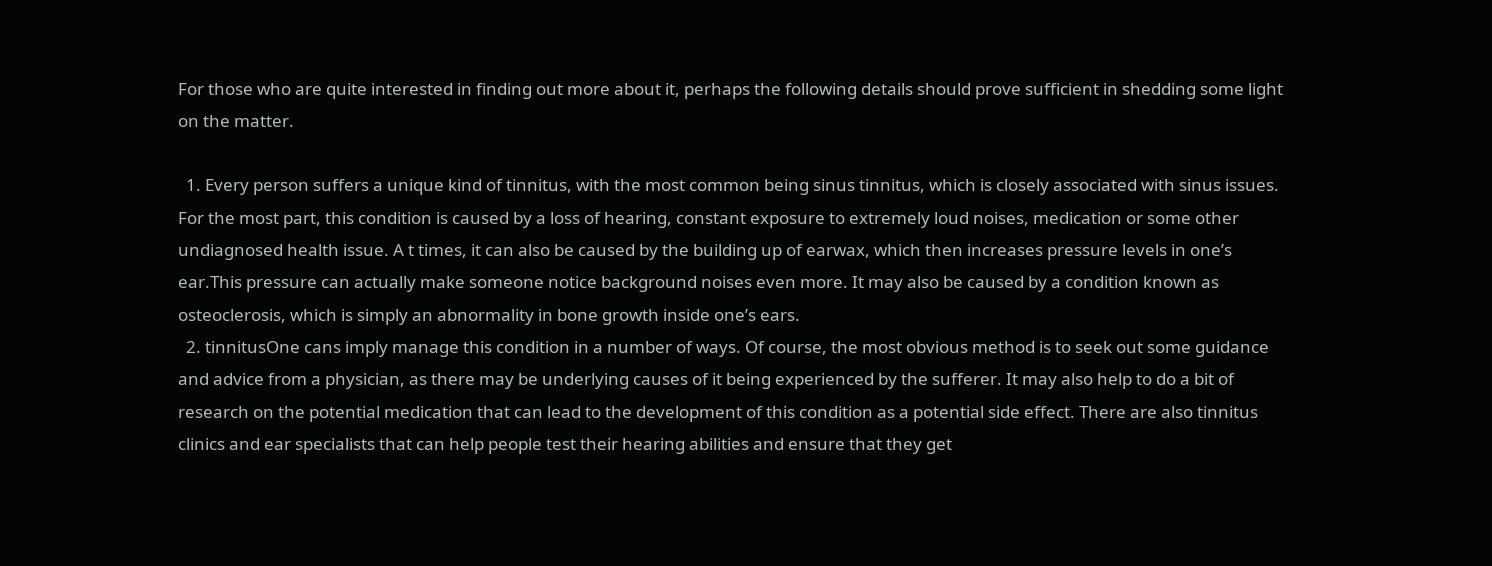For those who are quite interested in finding out more about it, perhaps the following details should prove sufficient in shedding some light on the matter.

  1. Every person suffers a unique kind of tinnitus, with the most common being sinus tinnitus, which is closely associated with sinus issues. For the most part, this condition is caused by a loss of hearing, constant exposure to extremely loud noises, medication or some other undiagnosed health issue. A t times, it can also be caused by the building up of earwax, which then increases pressure levels in one’s ear.This pressure can actually make someone notice background noises even more. It may also be caused by a condition known as osteoclerosis, which is simply an abnormality in bone growth inside one’s ears.
  2. tinnitusOne cans imply manage this condition in a number of ways. Of course, the most obvious method is to seek out some guidance and advice from a physician, as there may be underlying causes of it being experienced by the sufferer. It may also help to do a bit of research on the potential medication that can lead to the development of this condition as a potential side effect. There are also tinnitus clinics and ear specialists that can help people test their hearing abilities and ensure that they get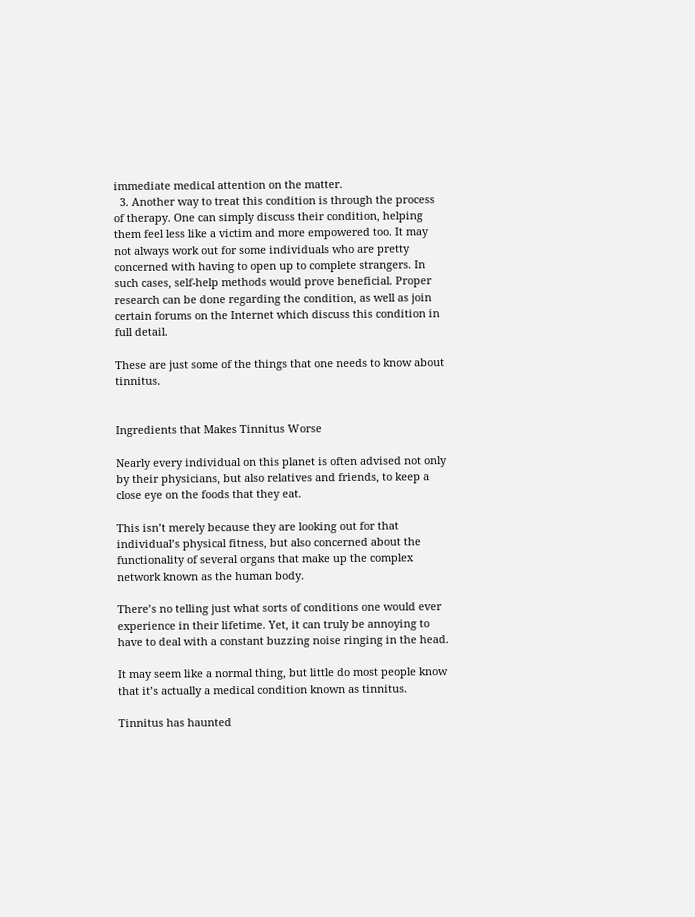immediate medical attention on the matter.
  3. Another way to treat this condition is through the process of therapy. One can simply discuss their condition, helping them feel less like a victim and more empowered too. It may not always work out for some individuals who are pretty concerned with having to open up to complete strangers. In such cases, self-help methods would prove beneficial. Proper research can be done regarding the condition, as well as join certain forums on the Internet which discuss this condition in full detail.

These are just some of the things that one needs to know about tinnitus.


Ingredients that Makes Tinnitus Worse

Nearly every individual on this planet is often advised not only by their physicians, but also relatives and friends, to keep a close eye on the foods that they eat.

This isn’t merely because they are looking out for that individual’s physical fitness, but also concerned about the functionality of several organs that make up the complex network known as the human body.

There’s no telling just what sorts of conditions one would ever experience in their lifetime. Yet, it can truly be annoying to have to deal with a constant buzzing noise ringing in the head.

It may seem like a normal thing, but little do most people know that it’s actually a medical condition known as tinnitus.

Tinnitus has haunted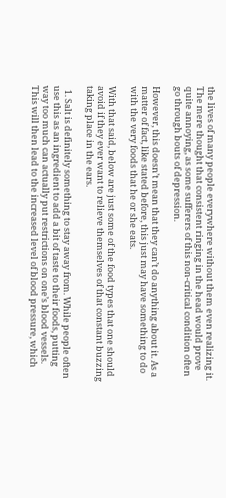the lives of many people everywhere without them even realizing it. The mere thought that consistent ringing in the head would prove quite annoying, as some sufferers of this non-critical condition often go through bouts of depression.

However, this doesn’t mean that they can’t do anything about it. As a matter of fact, like stated before, this just may have something to do with the very foods that he or she eats.

With that said, below are just some of the food types that one should avoid if they ever want to relieve themselves of that constant buzzing taking place in the ears.

  1. Salt is definitely something to stay away from. While people often use this as an ingredient to add a bit of taste to their foods, putting way too much can actually put restrictions on one’s blood vessels. This will then lead to the increased level of blood pressure, which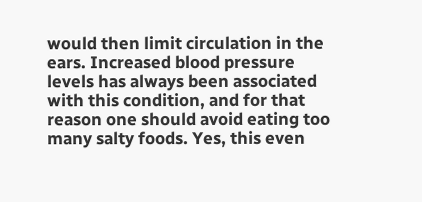would then limit circulation in the ears. Increased blood pressure levels has always been associated with this condition, and for that reason one should avoid eating too many salty foods. Yes, this even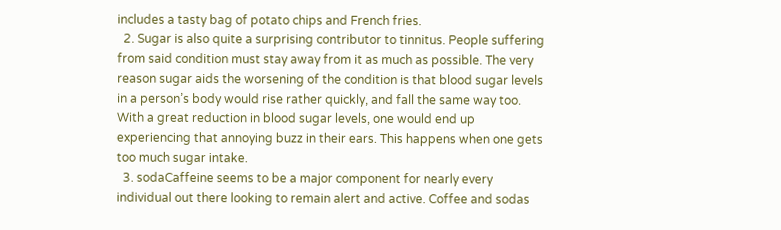includes a tasty bag of potato chips and French fries.
  2. Sugar is also quite a surprising contributor to tinnitus. People suffering from said condition must stay away from it as much as possible. The very reason sugar aids the worsening of the condition is that blood sugar levels in a person’s body would rise rather quickly, and fall the same way too. With a great reduction in blood sugar levels, one would end up experiencing that annoying buzz in their ears. This happens when one gets too much sugar intake.
  3. sodaCaffeine seems to be a major component for nearly every individual out there looking to remain alert and active. Coffee and sodas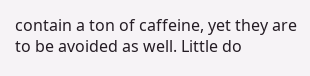contain a ton of caffeine, yet they are to be avoided as well. Little do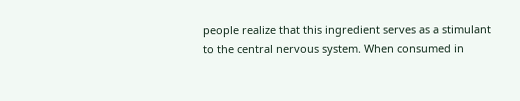people realize that this ingredient serves as a stimulant to the central nervous system. When consumed in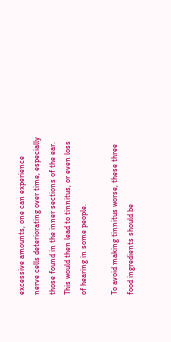excessive amounts, one can experience nerve cells deteriorating over time, especially those found in the inner sections of the ear. This would then lead to tinnitus, or even loss of hearing in some people.

To avoid making tinnitus worse, these three food ingredients should be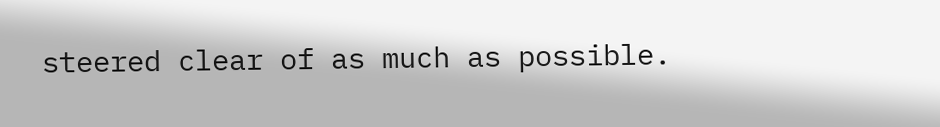steered clear of as much as possible.